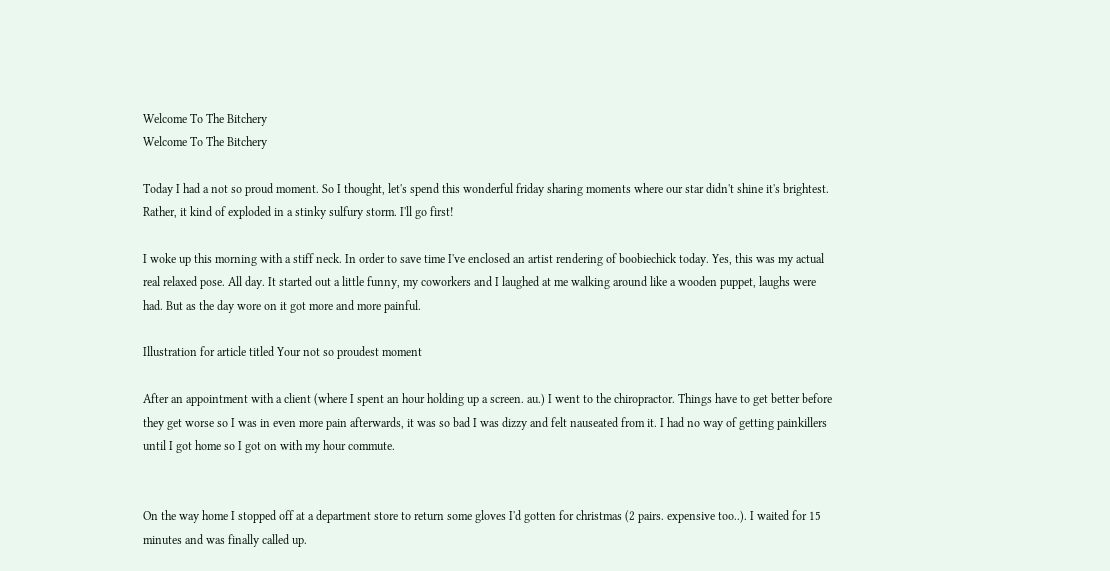Welcome To The Bitchery
Welcome To The Bitchery

Today I had a not so proud moment. So I thought, let's spend this wonderful friday sharing moments where our star didn't shine it's brightest. Rather, it kind of exploded in a stinky sulfury storm. I'll go first!

I woke up this morning with a stiff neck. In order to save time I've enclosed an artist rendering of boobiechick today. Yes, this was my actual real relaxed pose. All day. It started out a little funny, my coworkers and I laughed at me walking around like a wooden puppet, laughs were had. But as the day wore on it got more and more painful.

Illustration for article titled Your not so proudest moment

After an appointment with a client (where I spent an hour holding up a screen. au.) I went to the chiropractor. Things have to get better before they get worse so I was in even more pain afterwards, it was so bad I was dizzy and felt nauseated from it. I had no way of getting painkillers until I got home so I got on with my hour commute.


On the way home I stopped off at a department store to return some gloves I'd gotten for christmas (2 pairs. expensive too..). I waited for 15 minutes and was finally called up.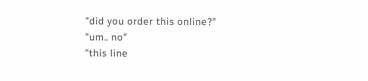"did you order this online?"
"um.. no"
"this line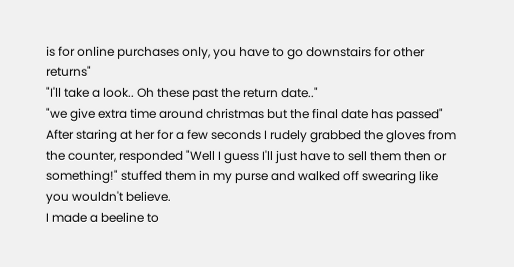is for online purchases only, you have to go downstairs for other returns"
"I'll take a look.. Oh these past the return date.."
"we give extra time around christmas but the final date has passed"
After staring at her for a few seconds I rudely grabbed the gloves from the counter, responded "Well I guess I'll just have to sell them then or something!" stuffed them in my purse and walked off swearing like you wouldn't believe.
I made a beeline to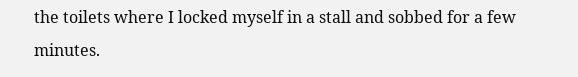the toilets where I locked myself in a stall and sobbed for a few minutes.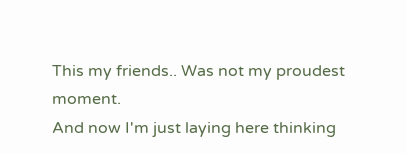This my friends.. Was not my proudest moment.
And now I'm just laying here thinking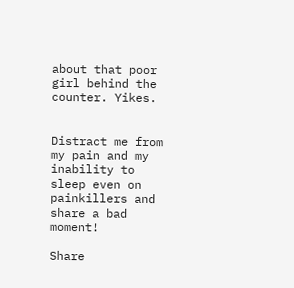about that poor girl behind the counter. Yikes.


Distract me from my pain and my inability to sleep even on painkillers and share a bad moment!

Share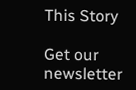This Story

Get our newsletter